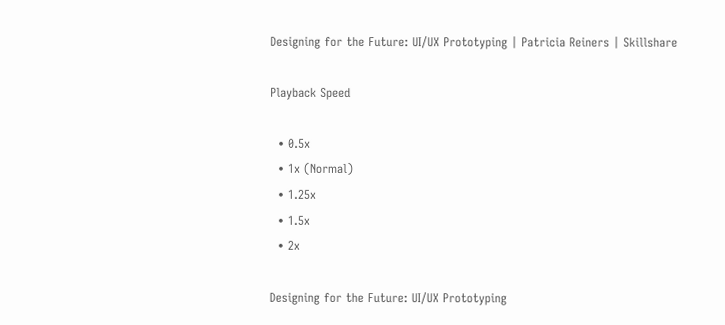Designing for the Future: UI/UX Prototyping | Patricia Reiners | Skillshare

Playback Speed

  • 0.5x
  • 1x (Normal)
  • 1.25x
  • 1.5x
  • 2x

Designing for the Future: UI/UX Prototyping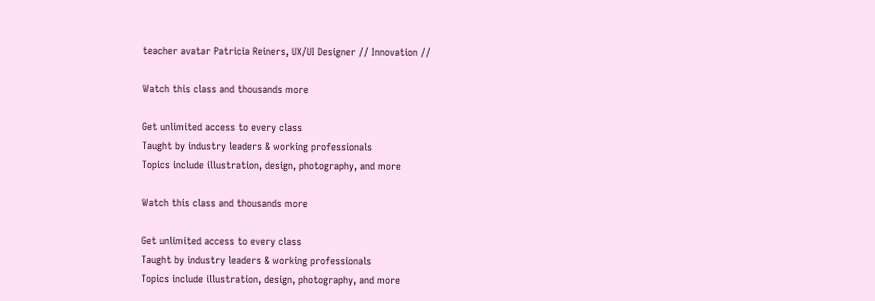teacher avatar Patricia Reiners, UX/UI Designer // Innovation //

Watch this class and thousands more

Get unlimited access to every class
Taught by industry leaders & working professionals
Topics include illustration, design, photography, and more

Watch this class and thousands more

Get unlimited access to every class
Taught by industry leaders & working professionals
Topics include illustration, design, photography, and more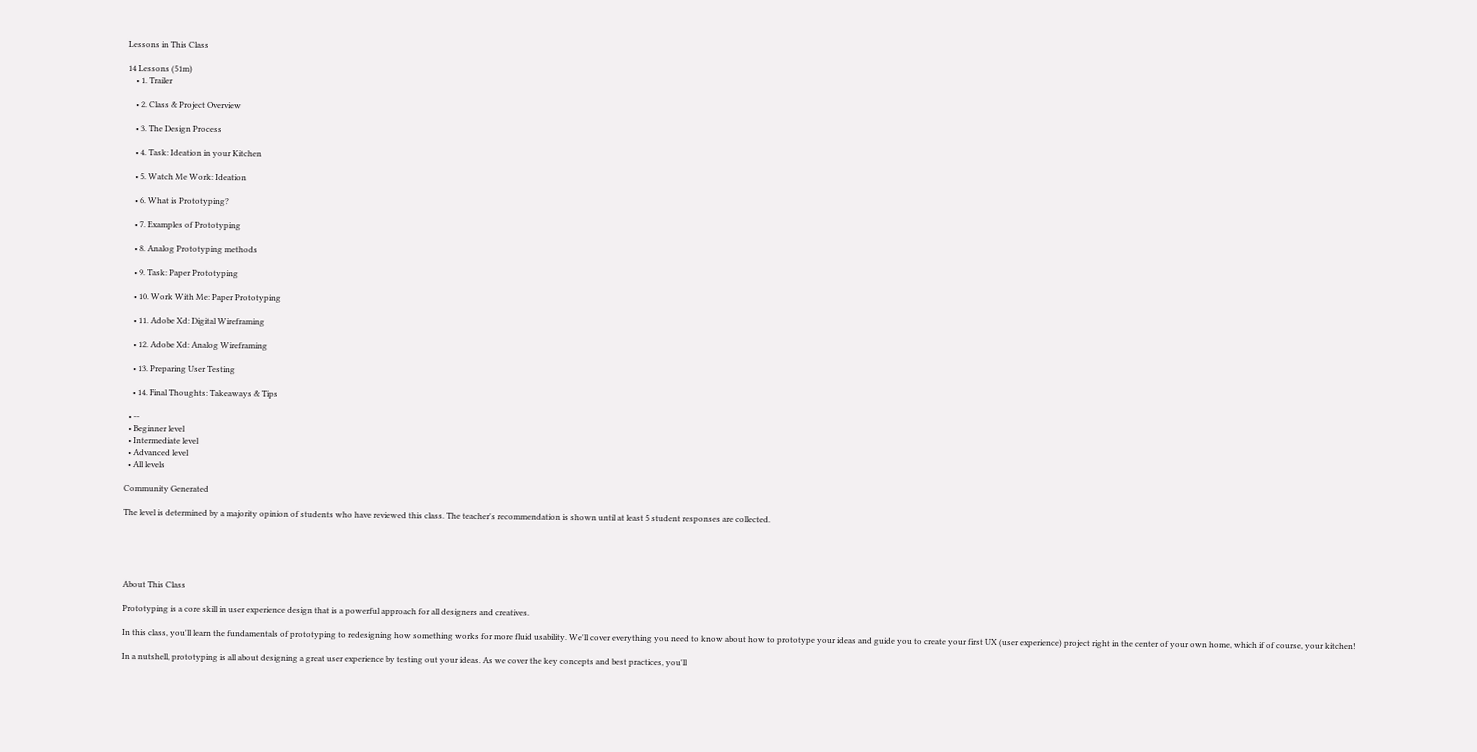Lessons in This Class

14 Lessons (51m)
    • 1. Trailer

    • 2. Class & Project Overview

    • 3. The Design Process

    • 4. Task: Ideation in your Kitchen

    • 5. Watch Me Work: Ideation

    • 6. What is Prototyping?

    • 7. Examples of Prototyping

    • 8. Analog Prototyping methods

    • 9. Task: Paper Prototyping

    • 10. Work With Me: Paper Prototyping

    • 11. Adobe Xd: Digital Wireframing

    • 12. Adobe Xd: Analog Wireframing

    • 13. Preparing User Testing

    • 14. Final Thoughts: Takeaways & Tips

  • --
  • Beginner level
  • Intermediate level
  • Advanced level
  • All levels

Community Generated

The level is determined by a majority opinion of students who have reviewed this class. The teacher's recommendation is shown until at least 5 student responses are collected.





About This Class

Prototyping is a core skill in user experience design that is a powerful approach for all designers and creatives.

In this class, you'll learn the fundamentals of prototyping to redesigning how something works for more fluid usability. We'll cover everything you need to know about how to prototype your ideas and guide you to create your first UX (user experience) project right in the center of your own home, which if of course, your kitchen!

In a nutshell, prototyping is all about designing a great user experience by testing out your ideas. As we cover the key concepts and best practices, you'll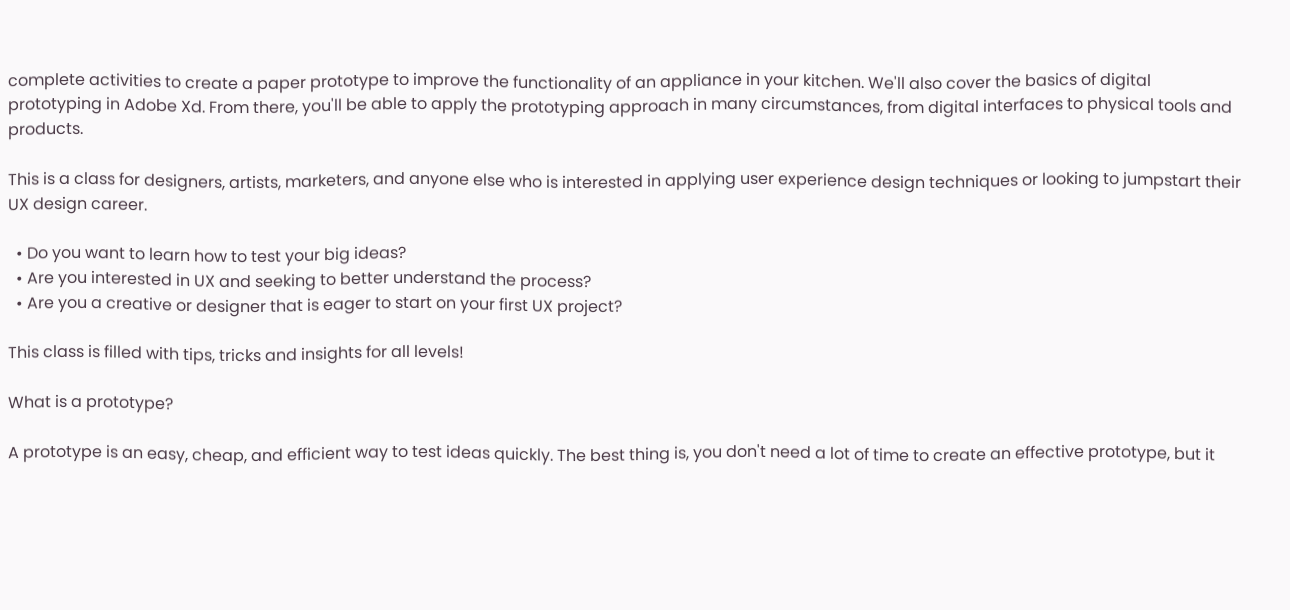complete activities to create a paper prototype to improve the functionality of an appliance in your kitchen. We'll also cover the basics of digital prototyping in Adobe Xd. From there, you'll be able to apply the prototyping approach in many circumstances, from digital interfaces to physical tools and products.

This is a class for designers, artists, marketers, and anyone else who is interested in applying user experience design techniques or looking to jumpstart their UX design career.

  • Do you want to learn how to test your big ideas?
  • Are you interested in UX and seeking to better understand the process?
  • Are you a creative or designer that is eager to start on your first UX project?

This class is filled with tips, tricks and insights for all levels!

What is a prototype?

A prototype is an easy, cheap, and efficient way to test ideas quickly. The best thing is, you don't need a lot of time to create an effective prototype, but it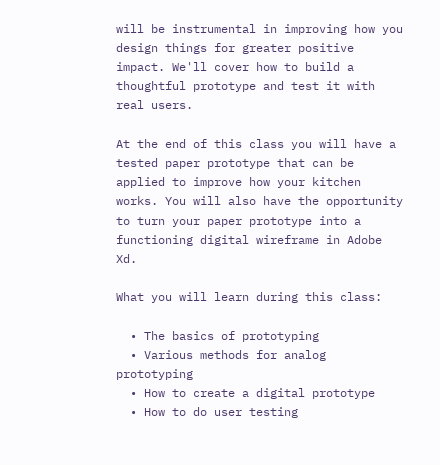will be instrumental in improving how you design things for greater positive impact. We'll cover how to build a thoughtful prototype and test it with real users.

At the end of this class you will have a tested paper prototype that can be applied to improve how your kitchen works. You will also have the opportunity to turn your paper prototype into a functioning digital wireframe in Adobe Xd.

What you will learn during this class:

  • The basics of prototyping
  • Various methods for analog prototyping
  • How to create a digital prototype
  • How to do user testing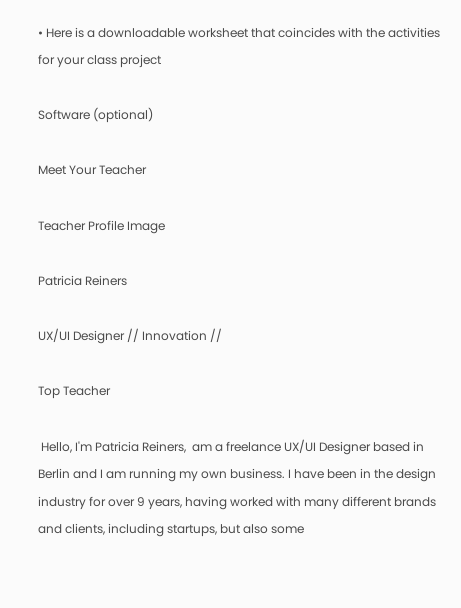• Here is a downloadable worksheet that coincides with the activities for your class project

Software (optional)

Meet Your Teacher

Teacher Profile Image

Patricia Reiners

UX/UI Designer // Innovation //

Top Teacher

 Hello, I'm Patricia Reiners,  am a freelance UX/UI Designer based in Berlin and I am running my own business. I have been in the design industry for over 9 years, having worked with many different brands and clients, including startups, but also some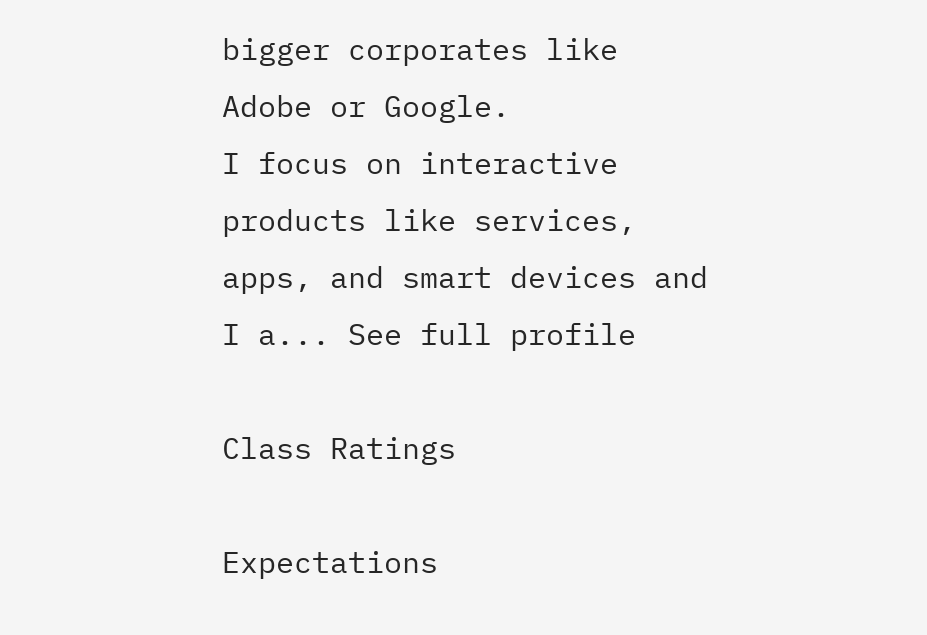bigger corporates like Adobe or Google.                                                                                                                  I focus on interactive products like services, apps, and smart devices and I a... See full profile

Class Ratings

Expectations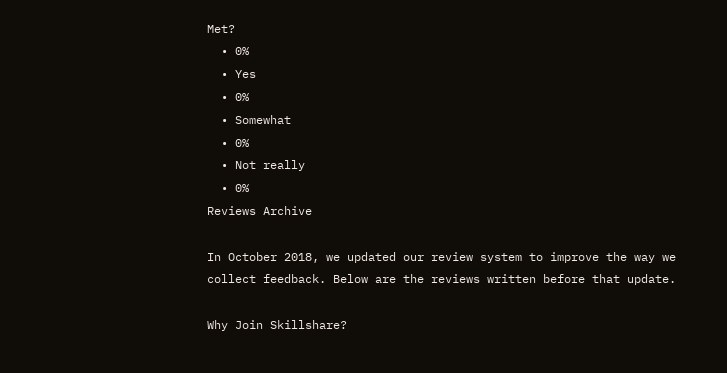Met?
  • 0%
  • Yes
  • 0%
  • Somewhat
  • 0%
  • Not really
  • 0%
Reviews Archive

In October 2018, we updated our review system to improve the way we collect feedback. Below are the reviews written before that update.

Why Join Skillshare?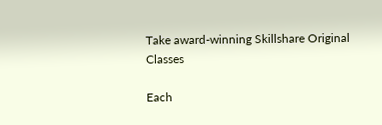Take award-winning Skillshare Original Classes

Each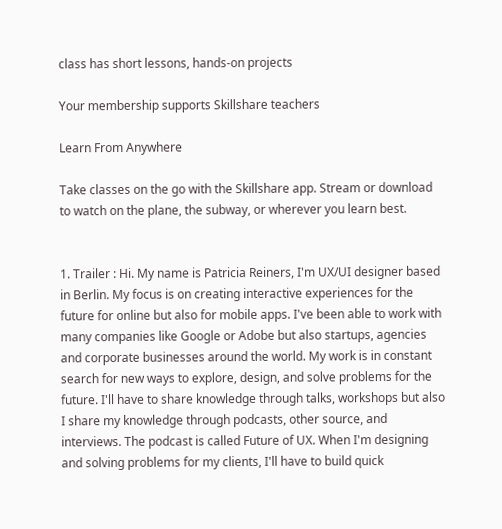class has short lessons, hands-on projects

Your membership supports Skillshare teachers

Learn From Anywhere

Take classes on the go with the Skillshare app. Stream or download to watch on the plane, the subway, or wherever you learn best.


1. Trailer : Hi. My name is Patricia Reiners, I'm UX/UI designer based in Berlin. My focus is on creating interactive experiences for the future for online but also for mobile apps. I've been able to work with many companies like Google or Adobe but also startups, agencies and corporate businesses around the world. My work is in constant search for new ways to explore, design, and solve problems for the future. I'll have to share knowledge through talks, workshops but also I share my knowledge through podcasts, other source, and interviews. The podcast is called Future of UX. When I'm designing and solving problems for my clients, I'll have to build quick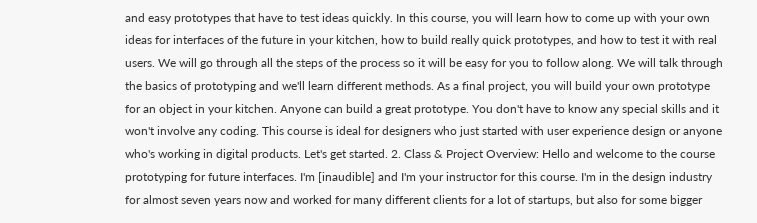and easy prototypes that have to test ideas quickly. In this course, you will learn how to come up with your own ideas for interfaces of the future in your kitchen, how to build really quick prototypes, and how to test it with real users. We will go through all the steps of the process so it will be easy for you to follow along. We will talk through the basics of prototyping and we'll learn different methods. As a final project, you will build your own prototype for an object in your kitchen. Anyone can build a great prototype. You don't have to know any special skills and it won't involve any coding. This course is ideal for designers who just started with user experience design or anyone who's working in digital products. Let's get started. 2. Class & Project Overview: Hello and welcome to the course prototyping for future interfaces. I'm [inaudible] and I'm your instructor for this course. I'm in the design industry for almost seven years now and worked for many different clients for a lot of startups, but also for some bigger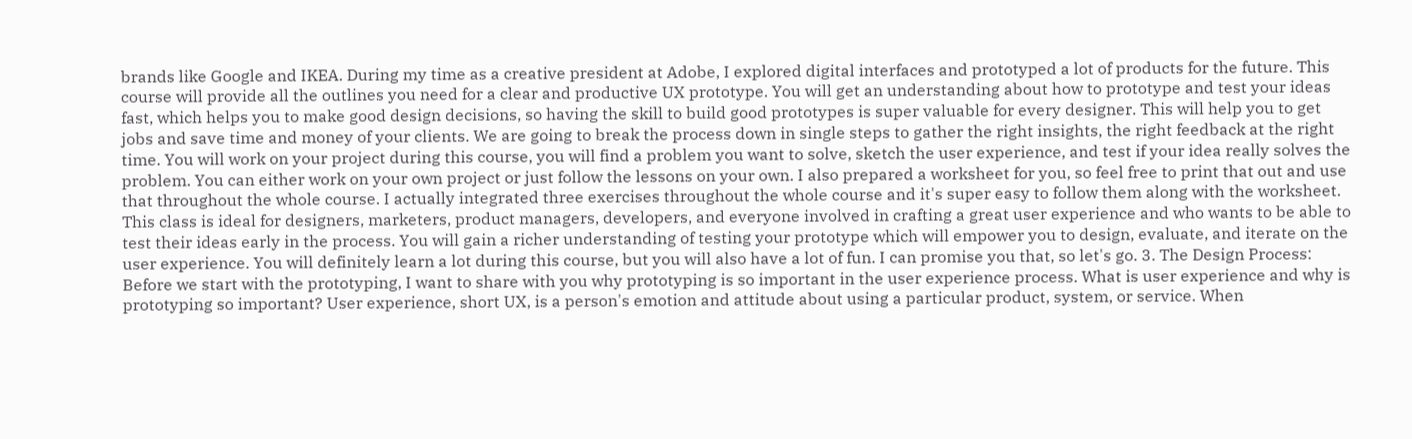brands like Google and IKEA. During my time as a creative president at Adobe, I explored digital interfaces and prototyped a lot of products for the future. This course will provide all the outlines you need for a clear and productive UX prototype. You will get an understanding about how to prototype and test your ideas fast, which helps you to make good design decisions, so having the skill to build good prototypes is super valuable for every designer. This will help you to get jobs and save time and money of your clients. We are going to break the process down in single steps to gather the right insights, the right feedback at the right time. You will work on your project during this course, you will find a problem you want to solve, sketch the user experience, and test if your idea really solves the problem. You can either work on your own project or just follow the lessons on your own. I also prepared a worksheet for you, so feel free to print that out and use that throughout the whole course. I actually integrated three exercises throughout the whole course and it's super easy to follow them along with the worksheet. This class is ideal for designers, marketers, product managers, developers, and everyone involved in crafting a great user experience and who wants to be able to test their ideas early in the process. You will gain a richer understanding of testing your prototype which will empower you to design, evaluate, and iterate on the user experience. You will definitely learn a lot during this course, but you will also have a lot of fun. I can promise you that, so let's go. 3. The Design Process: Before we start with the prototyping, I want to share with you why prototyping is so important in the user experience process. What is user experience and why is prototyping so important? User experience, short UX, is a person's emotion and attitude about using a particular product, system, or service. When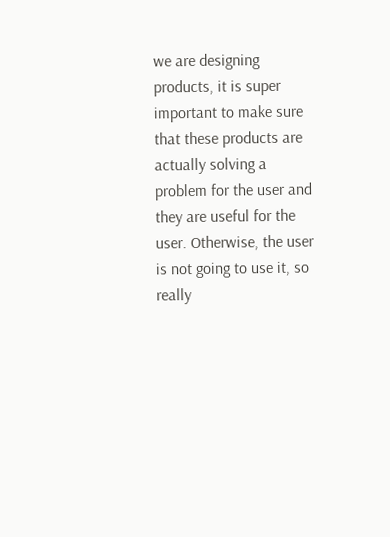we are designing products, it is super important to make sure that these products are actually solving a problem for the user and they are useful for the user. Otherwise, the user is not going to use it, so really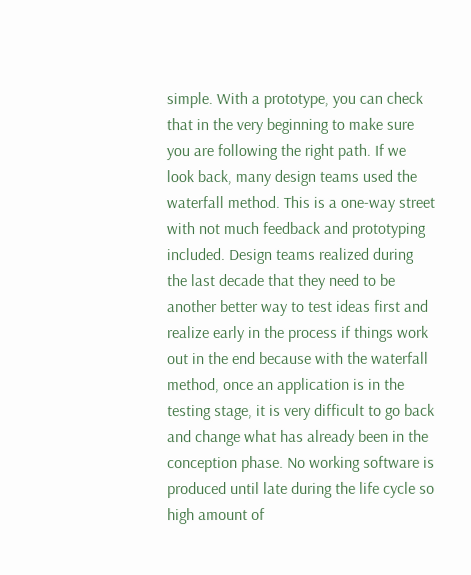simple. With a prototype, you can check that in the very beginning to make sure you are following the right path. If we look back, many design teams used the waterfall method. This is a one-way street with not much feedback and prototyping included. Design teams realized during the last decade that they need to be another better way to test ideas first and realize early in the process if things work out in the end because with the waterfall method, once an application is in the testing stage, it is very difficult to go back and change what has already been in the conception phase. No working software is produced until late during the life cycle so high amount of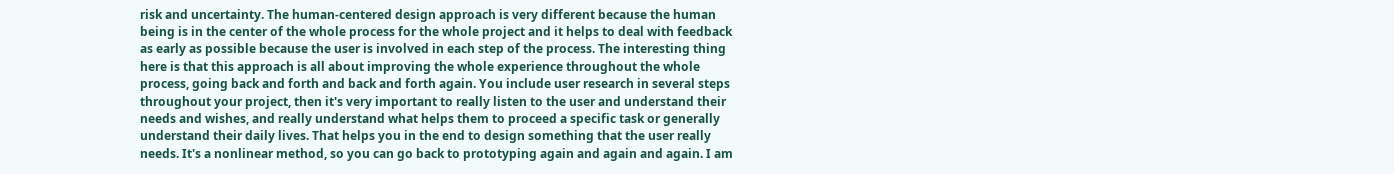risk and uncertainty. The human-centered design approach is very different because the human being is in the center of the whole process for the whole project and it helps to deal with feedback as early as possible because the user is involved in each step of the process. The interesting thing here is that this approach is all about improving the whole experience throughout the whole process, going back and forth and back and forth again. You include user research in several steps throughout your project, then it's very important to really listen to the user and understand their needs and wishes, and really understand what helps them to proceed a specific task or generally understand their daily lives. That helps you in the end to design something that the user really needs. It's a nonlinear method, so you can go back to prototyping again and again and again. I am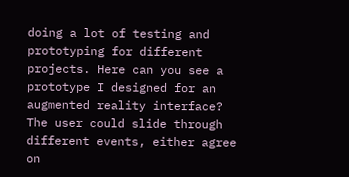doing a lot of testing and prototyping for different projects. Here can you see a prototype I designed for an augmented reality interface? The user could slide through different events, either agree on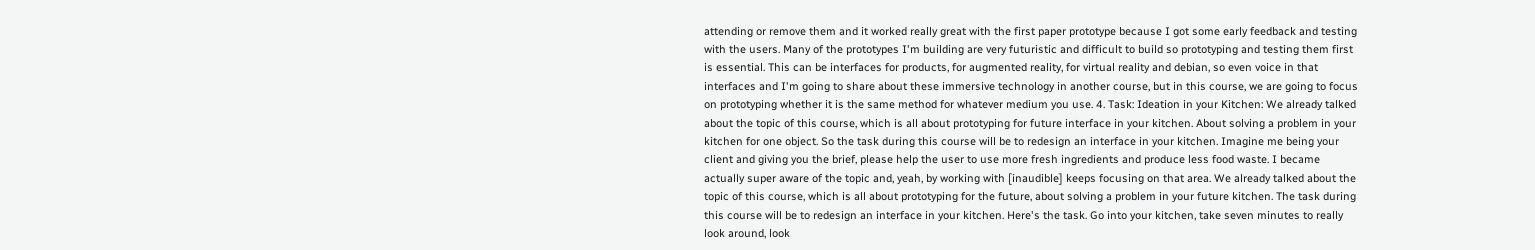attending or remove them and it worked really great with the first paper prototype because I got some early feedback and testing with the users. Many of the prototypes I'm building are very futuristic and difficult to build so prototyping and testing them first is essential. This can be interfaces for products, for augmented reality, for virtual reality and debian, so even voice in that interfaces and I'm going to share about these immersive technology in another course, but in this course, we are going to focus on prototyping whether it is the same method for whatever medium you use. 4. Task: Ideation in your Kitchen: We already talked about the topic of this course, which is all about prototyping for future interface in your kitchen. About solving a problem in your kitchen for one object. So the task during this course will be to redesign an interface in your kitchen. Imagine me being your client and giving you the brief, please help the user to use more fresh ingredients and produce less food waste. I became actually super aware of the topic and, yeah, by working with [inaudible] keeps focusing on that area. We already talked about the topic of this course, which is all about prototyping for the future, about solving a problem in your future kitchen. The task during this course will be to redesign an interface in your kitchen. Here's the task. Go into your kitchen, take seven minutes to really look around, look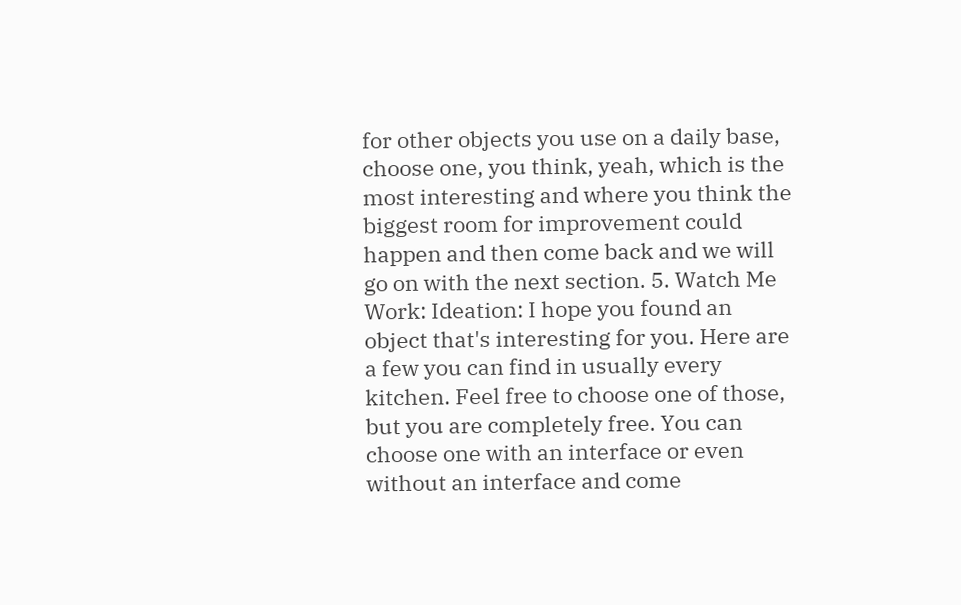for other objects you use on a daily base, choose one, you think, yeah, which is the most interesting and where you think the biggest room for improvement could happen and then come back and we will go on with the next section. 5. Watch Me Work: Ideation: I hope you found an object that's interesting for you. Here are a few you can find in usually every kitchen. Feel free to choose one of those, but you are completely free. You can choose one with an interface or even without an interface and come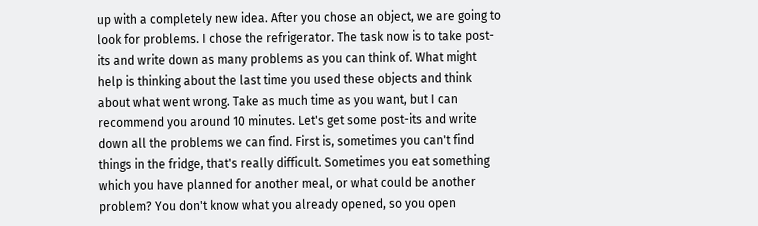up with a completely new idea. After you chose an object, we are going to look for problems. I chose the refrigerator. The task now is to take post-its and write down as many problems as you can think of. What might help is thinking about the last time you used these objects and think about what went wrong. Take as much time as you want, but I can recommend you around 10 minutes. Let's get some post-its and write down all the problems we can find. First is, sometimes you can't find things in the fridge, that's really difficult. Sometimes you eat something which you have planned for another meal, or what could be another problem? You don't know what you already opened, so you open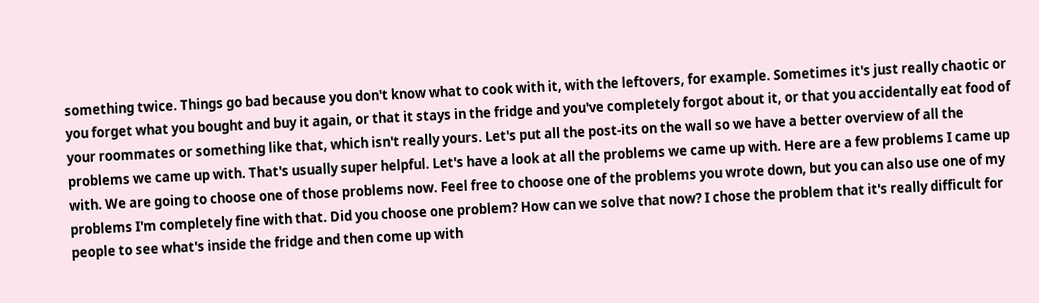something twice. Things go bad because you don't know what to cook with it, with the leftovers, for example. Sometimes it's just really chaotic or you forget what you bought and buy it again, or that it stays in the fridge and you've completely forgot about it, or that you accidentally eat food of your roommates or something like that, which isn't really yours. Let's put all the post-its on the wall so we have a better overview of all the problems we came up with. That's usually super helpful. Let's have a look at all the problems we came up with. Here are a few problems I came up with. We are going to choose one of those problems now. Feel free to choose one of the problems you wrote down, but you can also use one of my problems I'm completely fine with that. Did you choose one problem? How can we solve that now? I chose the problem that it's really difficult for people to see what's inside the fridge and then come up with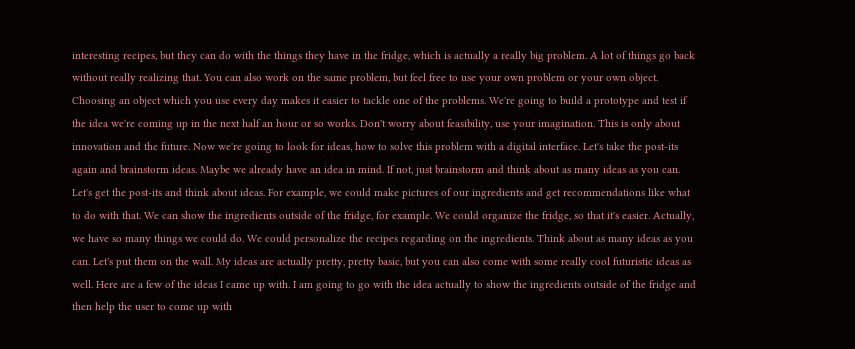interesting recipes, but they can do with the things they have in the fridge, which is actually a really big problem. A lot of things go back without really realizing that. You can also work on the same problem, but feel free to use your own problem or your own object. Choosing an object which you use every day makes it easier to tackle one of the problems. We're going to build a prototype and test if the idea we're coming up in the next half an hour or so works. Don't worry about feasibility, use your imagination. This is only about innovation and the future. Now we're going to look for ideas, how to solve this problem with a digital interface. Let's take the post-its again and brainstorm ideas. Maybe we already have an idea in mind. If not, just brainstorm and think about as many ideas as you can. Let's get the post-its and think about ideas. For example, we could make pictures of our ingredients and get recommendations like what to do with that. We can show the ingredients outside of the fridge, for example. We could organize the fridge, so that it's easier. Actually, we have so many things we could do. We could personalize the recipes regarding on the ingredients. Think about as many ideas as you can. Let's put them on the wall. My ideas are actually pretty, pretty basic, but you can also come with some really cool futuristic ideas as well. Here are a few of the ideas I came up with. I am going to go with the idea actually to show the ingredients outside of the fridge and then help the user to come up with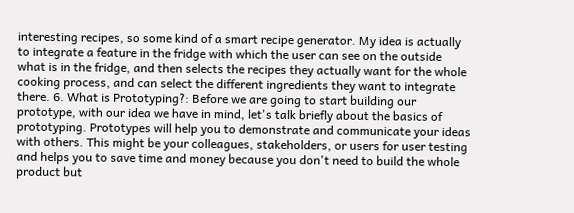interesting recipes, so some kind of a smart recipe generator. My idea is actually to integrate a feature in the fridge with which the user can see on the outside what is in the fridge, and then selects the recipes they actually want for the whole cooking process, and can select the different ingredients they want to integrate there. 6. What is Prototyping?: Before we are going to start building our prototype, with our idea we have in mind, let's talk briefly about the basics of prototyping. Prototypes will help you to demonstrate and communicate your ideas with others. This might be your colleagues, stakeholders, or users for user testing and helps you to save time and money because you don't need to build the whole product but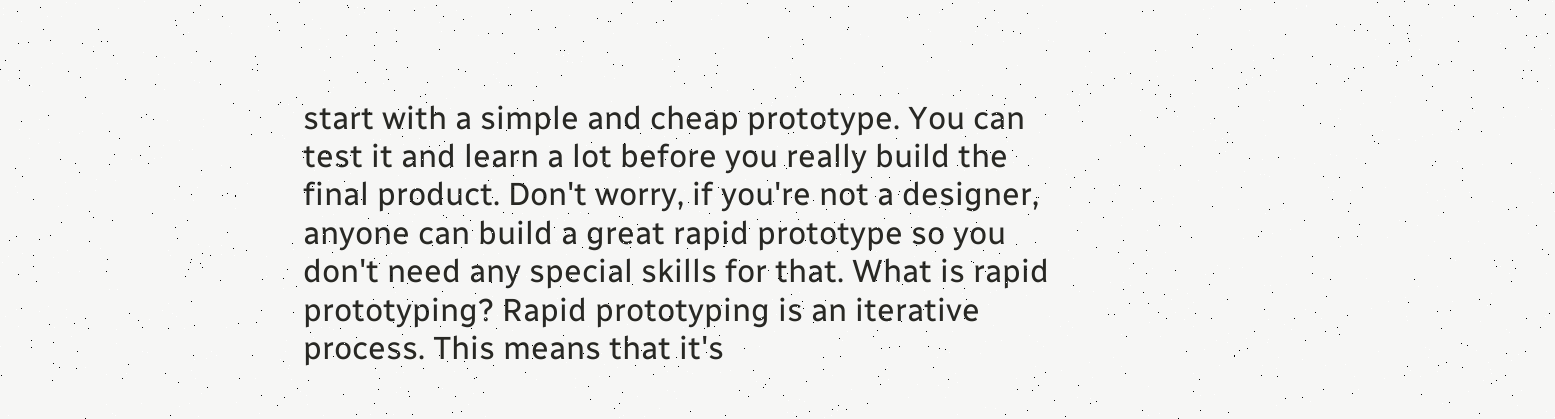start with a simple and cheap prototype. You can test it and learn a lot before you really build the final product. Don't worry, if you're not a designer, anyone can build a great rapid prototype so you don't need any special skills for that. What is rapid prototyping? Rapid prototyping is an iterative process. This means that it's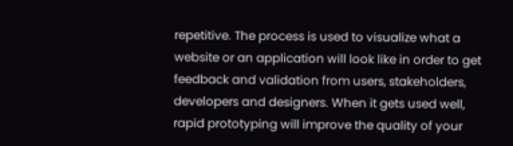repetitive. The process is used to visualize what a website or an application will look like in order to get feedback and validation from users, stakeholders, developers and designers. When it gets used well, rapid prototyping will improve the quality of your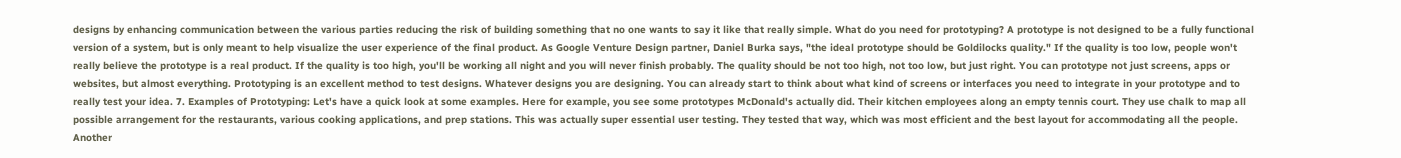designs by enhancing communication between the various parties reducing the risk of building something that no one wants to say it like that really simple. What do you need for prototyping? A prototype is not designed to be a fully functional version of a system, but is only meant to help visualize the user experience of the final product. As Google Venture Design partner, Daniel Burka says, "the ideal prototype should be Goldilocks quality." If the quality is too low, people won't really believe the prototype is a real product. If the quality is too high, you'll be working all night and you will never finish probably. The quality should be not too high, not too low, but just right. You can prototype not just screens, apps or websites, but almost everything. Prototyping is an excellent method to test designs. Whatever designs you are designing. You can already start to think about what kind of screens or interfaces you need to integrate in your prototype and to really test your idea. 7. Examples of Prototyping: Let's have a quick look at some examples. Here for example, you see some prototypes McDonald's actually did. Their kitchen employees along an empty tennis court. They use chalk to map all possible arrangement for the restaurants, various cooking applications, and prep stations. This was actually super essential user testing. They tested that way, which was most efficient and the best layout for accommodating all the people. Another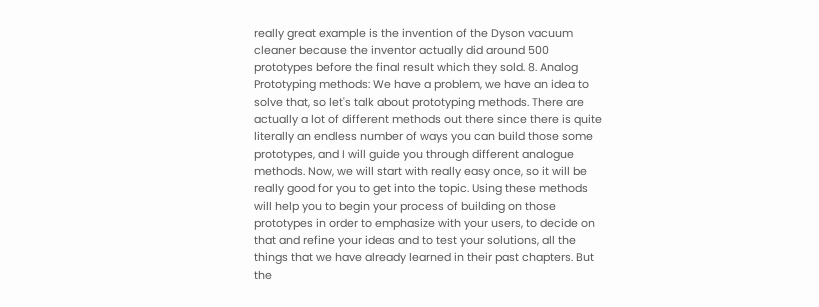really great example is the invention of the Dyson vacuum cleaner because the inventor actually did around 500 prototypes before the final result which they sold. 8. Analog Prototyping methods: We have a problem, we have an idea to solve that, so let's talk about prototyping methods. There are actually a lot of different methods out there since there is quite literally an endless number of ways you can build those some prototypes, and I will guide you through different analogue methods. Now, we will start with really easy once, so it will be really good for you to get into the topic. Using these methods will help you to begin your process of building on those prototypes in order to emphasize with your users, to decide on that and refine your ideas and to test your solutions, all the things that we have already learned in their past chapters. But the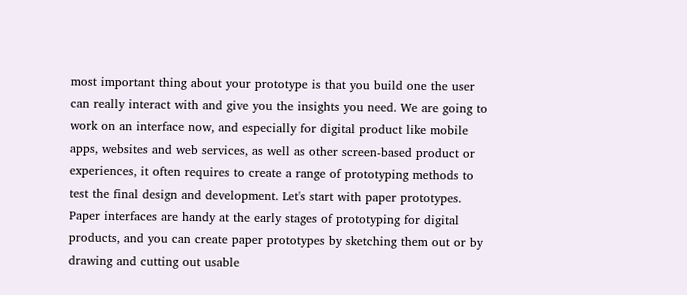most important thing about your prototype is that you build one the user can really interact with and give you the insights you need. We are going to work on an interface now, and especially for digital product like mobile apps, websites and web services, as well as other screen-based product or experiences, it often requires to create a range of prototyping methods to test the final design and development. Let's start with paper prototypes. Paper interfaces are handy at the early stages of prototyping for digital products, and you can create paper prototypes by sketching them out or by drawing and cutting out usable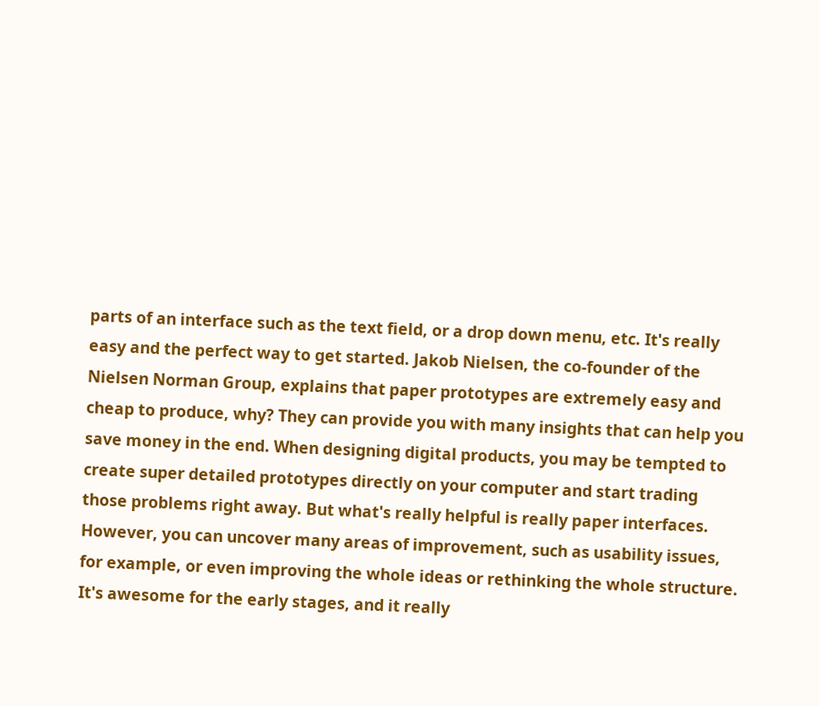parts of an interface such as the text field, or a drop down menu, etc. It's really easy and the perfect way to get started. Jakob Nielsen, the co-founder of the Nielsen Norman Group, explains that paper prototypes are extremely easy and cheap to produce, why? They can provide you with many insights that can help you save money in the end. When designing digital products, you may be tempted to create super detailed prototypes directly on your computer and start trading those problems right away. But what's really helpful is really paper interfaces. However, you can uncover many areas of improvement, such as usability issues, for example, or even improving the whole ideas or rethinking the whole structure. It's awesome for the early stages, and it really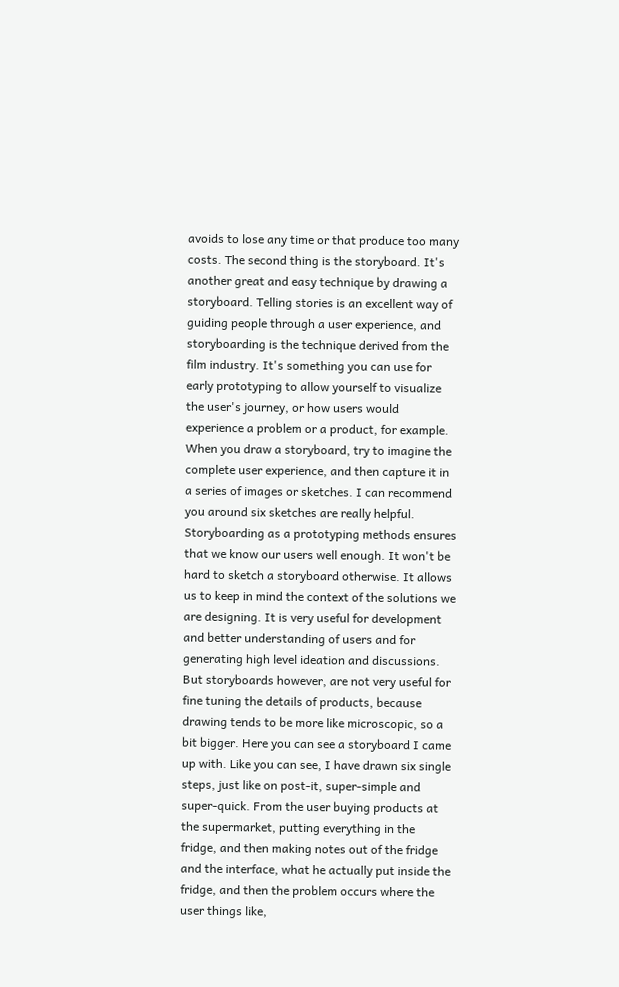avoids to lose any time or that produce too many costs. The second thing is the storyboard. It's another great and easy technique by drawing a storyboard. Telling stories is an excellent way of guiding people through a user experience, and storyboarding is the technique derived from the film industry. It's something you can use for early prototyping to allow yourself to visualize the user's journey, or how users would experience a problem or a product, for example. When you draw a storyboard, try to imagine the complete user experience, and then capture it in a series of images or sketches. I can recommend you around six sketches are really helpful. Storyboarding as a prototyping methods ensures that we know our users well enough. It won't be hard to sketch a storyboard otherwise. It allows us to keep in mind the context of the solutions we are designing. It is very useful for development and better understanding of users and for generating high level ideation and discussions. But storyboards however, are not very useful for fine tuning the details of products, because drawing tends to be more like microscopic, so a bit bigger. Here you can see a storyboard I came up with. Like you can see, I have drawn six single steps, just like on post-it, super-simple and super-quick. From the user buying products at the supermarket, putting everything in the fridge, and then making notes out of the fridge and the interface, what he actually put inside the fridge, and then the problem occurs where the user things like,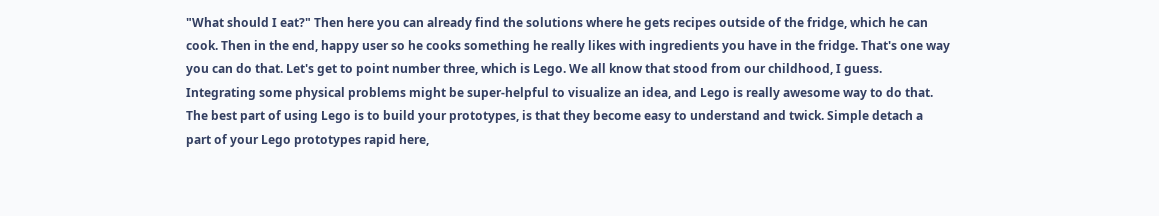"What should I eat?" Then here you can already find the solutions where he gets recipes outside of the fridge, which he can cook. Then in the end, happy user so he cooks something he really likes with ingredients you have in the fridge. That's one way you can do that. Let's get to point number three, which is Lego. We all know that stood from our childhood, I guess. Integrating some physical problems might be super-helpful to visualize an idea, and Lego is really awesome way to do that. The best part of using Lego is to build your prototypes, is that they become easy to understand and twick. Simple detach a part of your Lego prototypes rapid here,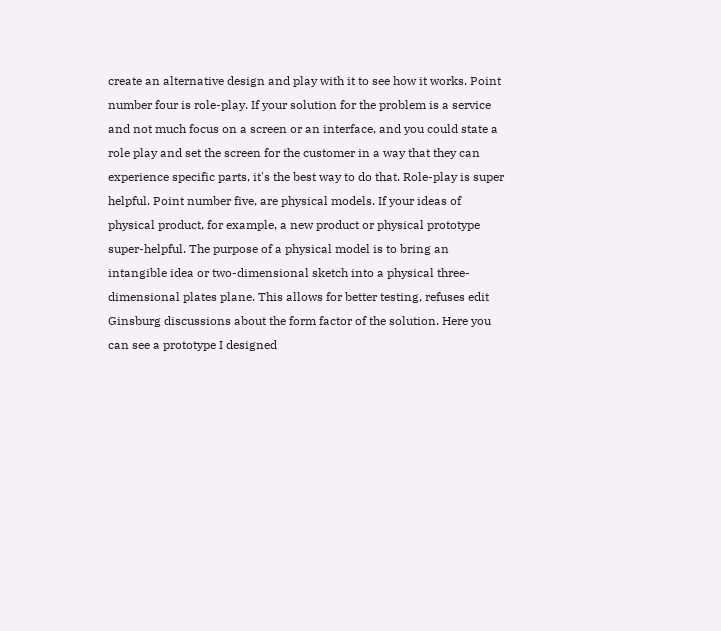create an alternative design and play with it to see how it works. Point number four is role-play. If your solution for the problem is a service and not much focus on a screen or an interface, and you could state a role play and set the screen for the customer in a way that they can experience specific parts, it's the best way to do that. Role-play is super helpful. Point number five, are physical models. If your ideas of physical product, for example, a new product or physical prototype super-helpful. The purpose of a physical model is to bring an intangible idea or two-dimensional sketch into a physical three-dimensional plates plane. This allows for better testing, refuses edit Ginsburg discussions about the form factor of the solution. Here you can see a prototype I designed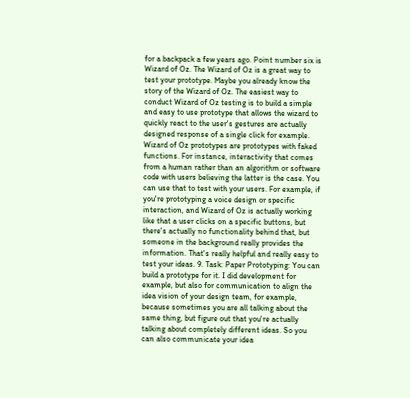for a backpack a few years ago. Point number six is Wizard of Oz. The Wizard of Oz is a great way to test your prototype. Maybe you already know the story of the Wizard of Oz. The easiest way to conduct Wizard of Oz testing is to build a simple and easy to use prototype that allows the wizard to quickly react to the user's gestures are actually designed response of a single click for example. Wizard of Oz prototypes are prototypes with faked functions. For instance, interactivity that comes from a human rather than an algorithm or software code with users believing the latter is the case. You can use that to test with your users. For example, if you're prototyping a voice design or specific interaction, and Wizard of Oz is actually working like that a user clicks on a specific buttons, but there's actually no functionality behind that, but someone in the background really provides the information. That's really helpful and really easy to test your ideas. 9. Task: Paper Prototyping: You can build a prototype for it. I did development for example, but also for communication to align the idea vision of your design team, for example, because sometimes you are all talking about the same thing, but figure out that you're actually talking about completely different ideas. So you can also communicate your idea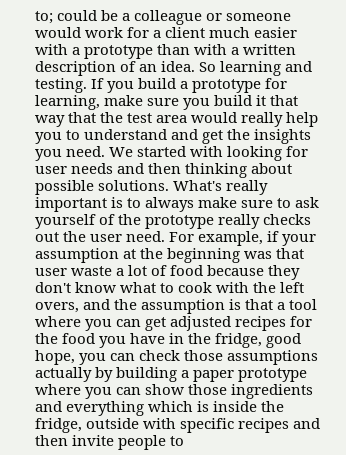to; could be a colleague or someone would work for a client much easier with a prototype than with a written description of an idea. So learning and testing. If you build a prototype for learning, make sure you build it that way that the test area would really help you to understand and get the insights you need. We started with looking for user needs and then thinking about possible solutions. What's really important is to always make sure to ask yourself of the prototype really checks out the user need. For example, if your assumption at the beginning was that user waste a lot of food because they don't know what to cook with the left overs, and the assumption is that a tool where you can get adjusted recipes for the food you have in the fridge, good hope, you can check those assumptions actually by building a paper prototype where you can show those ingredients and everything which is inside the fridge, outside with specific recipes and then invite people to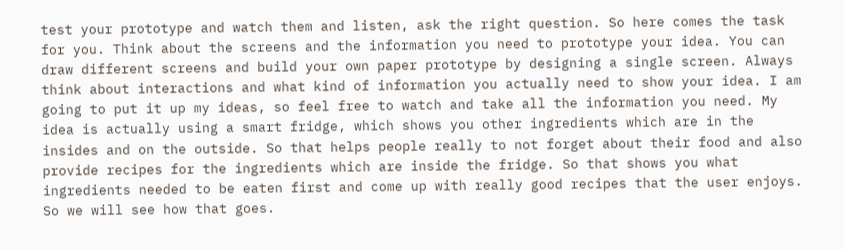test your prototype and watch them and listen, ask the right question. So here comes the task for you. Think about the screens and the information you need to prototype your idea. You can draw different screens and build your own paper prototype by designing a single screen. Always think about interactions and what kind of information you actually need to show your idea. I am going to put it up my ideas, so feel free to watch and take all the information you need. My idea is actually using a smart fridge, which shows you other ingredients which are in the insides and on the outside. So that helps people really to not forget about their food and also provide recipes for the ingredients which are inside the fridge. So that shows you what ingredients needed to be eaten first and come up with really good recipes that the user enjoys. So we will see how that goes.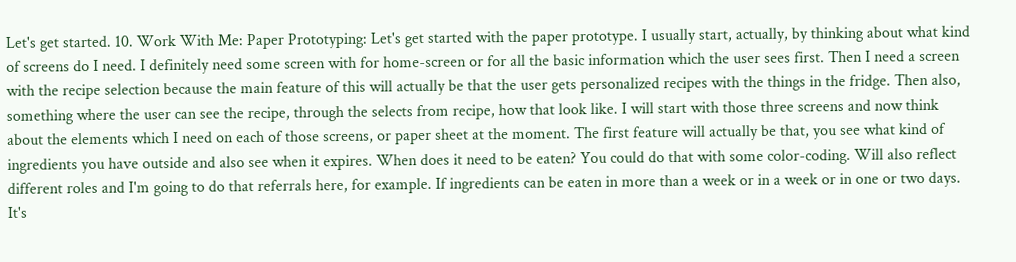Let's get started. 10. Work With Me: Paper Prototyping: Let's get started with the paper prototype. I usually start, actually, by thinking about what kind of screens do I need. I definitely need some screen with for home-screen or for all the basic information which the user sees first. Then I need a screen with the recipe selection because the main feature of this will actually be that the user gets personalized recipes with the things in the fridge. Then also, something where the user can see the recipe, through the selects from recipe, how that look like. I will start with those three screens and now think about the elements which I need on each of those screens, or paper sheet at the moment. The first feature will actually be that, you see what kind of ingredients you have outside and also see when it expires. When does it need to be eaten? You could do that with some color-coding. Will also reflect different roles and I'm going to do that referrals here, for example. If ingredients can be eaten in more than a week or in a week or in one or two days. It's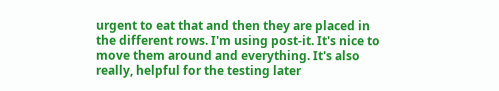urgent to eat that and then they are placed in the different rows. I'm using post-it. It's nice to move them around and everything. It's also really, helpful for the testing later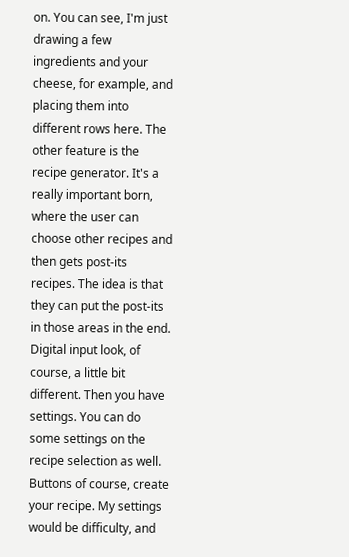on. You can see, I'm just drawing a few ingredients and your cheese, for example, and placing them into different rows here. The other feature is the recipe generator. It's a really important born, where the user can choose other recipes and then gets post-its recipes. The idea is that they can put the post-its in those areas in the end. Digital input look, of course, a little bit different. Then you have settings. You can do some settings on the recipe selection as well. Buttons of course, create your recipe. My settings would be difficulty, and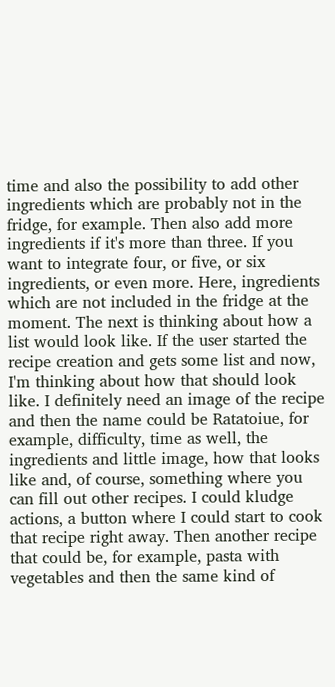time and also the possibility to add other ingredients which are probably not in the fridge, for example. Then also add more ingredients if it's more than three. If you want to integrate four, or five, or six ingredients, or even more. Here, ingredients which are not included in the fridge at the moment. The next is thinking about how a list would look like. If the user started the recipe creation and gets some list and now, I'm thinking about how that should look like. I definitely need an image of the recipe and then the name could be Ratatoiue, for example, difficulty, time as well, the ingredients and little image, how that looks like and, of course, something where you can fill out other recipes. I could kludge actions, a button where I could start to cook that recipe right away. Then another recipe that could be, for example, pasta with vegetables and then the same kind of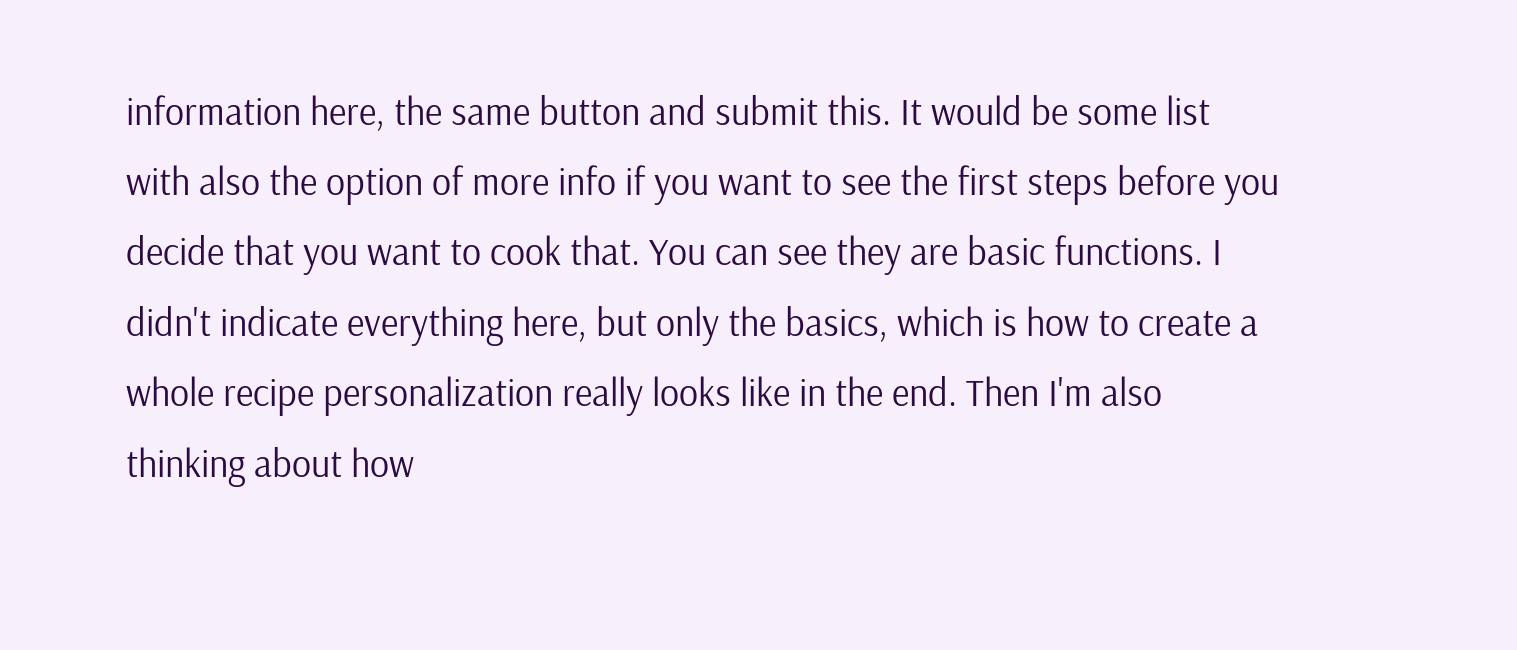information here, the same button and submit this. It would be some list with also the option of more info if you want to see the first steps before you decide that you want to cook that. You can see they are basic functions. I didn't indicate everything here, but only the basics, which is how to create a whole recipe personalization really looks like in the end. Then I'm also thinking about how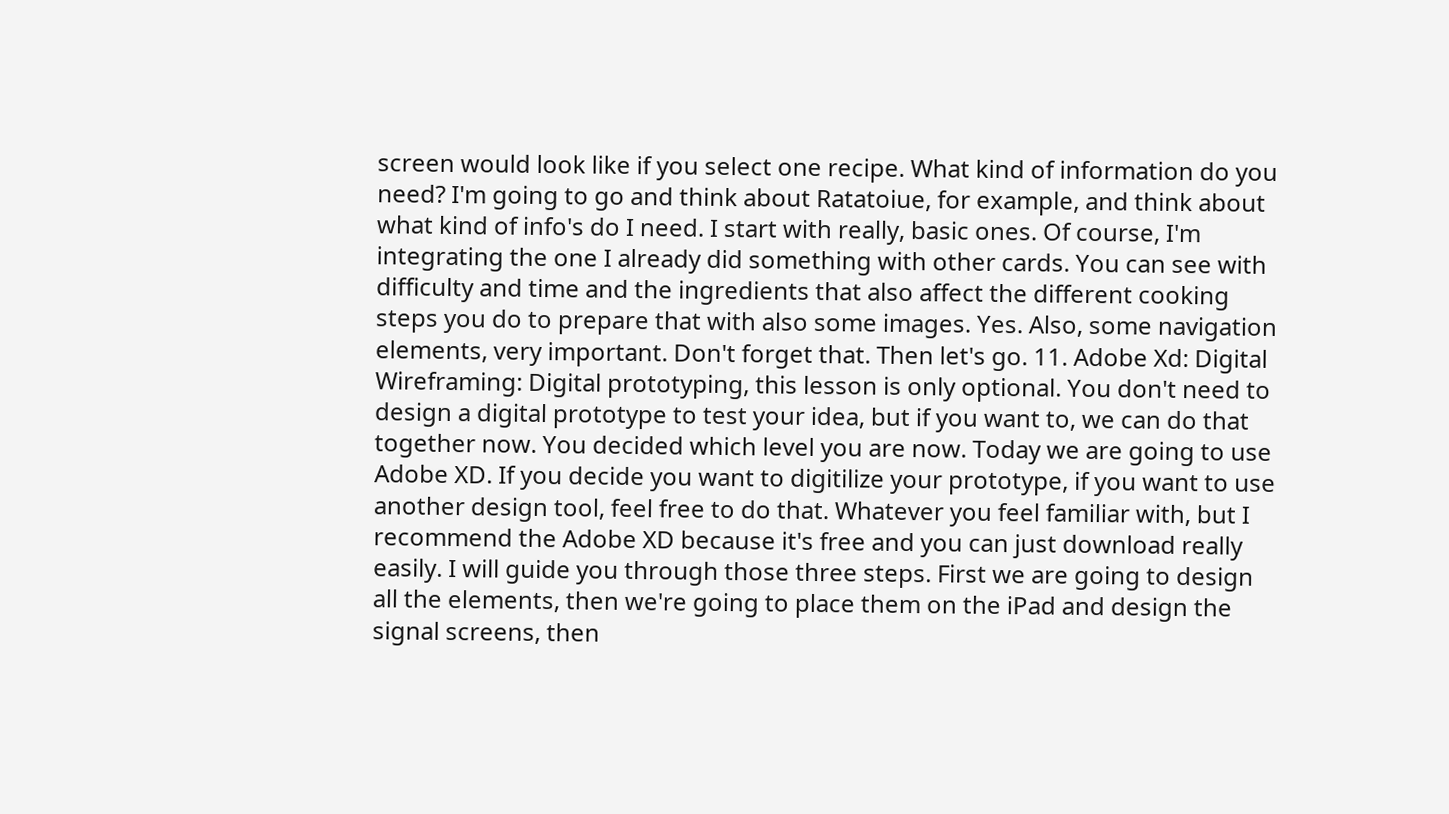screen would look like if you select one recipe. What kind of information do you need? I'm going to go and think about Ratatoiue, for example, and think about what kind of info's do I need. I start with really, basic ones. Of course, I'm integrating the one I already did something with other cards. You can see with difficulty and time and the ingredients that also affect the different cooking steps you do to prepare that with also some images. Yes. Also, some navigation elements, very important. Don't forget that. Then let's go. 11. Adobe Xd: Digital Wireframing: Digital prototyping, this lesson is only optional. You don't need to design a digital prototype to test your idea, but if you want to, we can do that together now. You decided which level you are now. Today we are going to use Adobe XD. If you decide you want to digitilize your prototype, if you want to use another design tool, feel free to do that. Whatever you feel familiar with, but I recommend the Adobe XD because it's free and you can just download really easily. I will guide you through those three steps. First we are going to design all the elements, then we're going to place them on the iPad and design the signal screens, then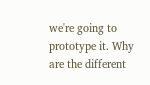we're going to prototype it. Why are the different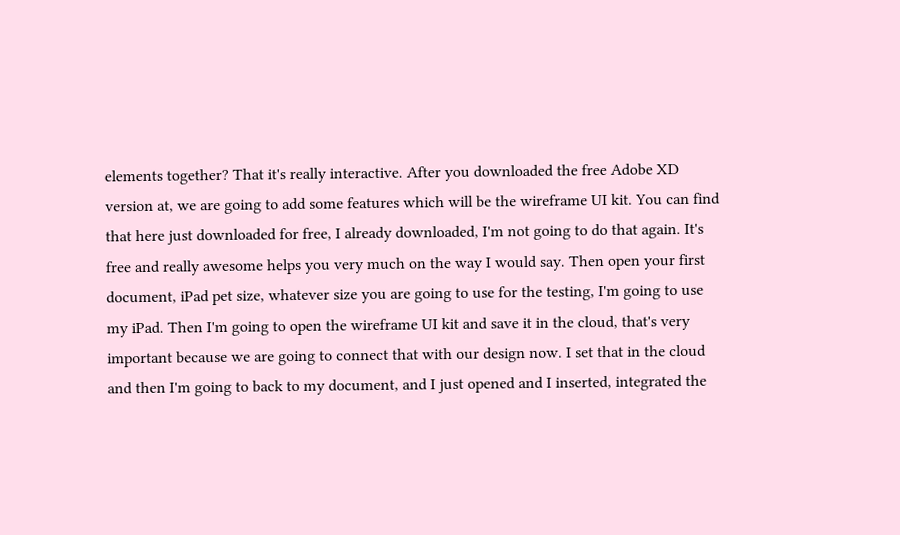elements together? That it's really interactive. After you downloaded the free Adobe XD version at, we are going to add some features which will be the wireframe UI kit. You can find that here just downloaded for free, I already downloaded, I'm not going to do that again. It's free and really awesome helps you very much on the way I would say. Then open your first document, iPad pet size, whatever size you are going to use for the testing, I'm going to use my iPad. Then I'm going to open the wireframe UI kit and save it in the cloud, that's very important because we are going to connect that with our design now. I set that in the cloud and then I'm going to back to my document, and I just opened and I inserted, integrated the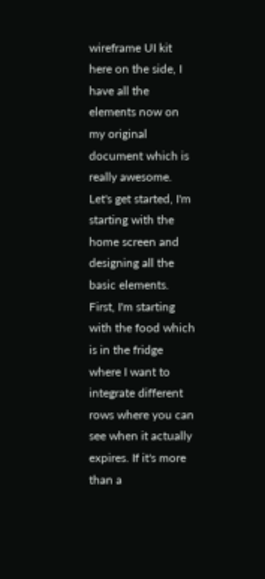wireframe UI kit here on the side, I have all the elements now on my original document which is really awesome. Let's get started, I'm starting with the home screen and designing all the basic elements. First, I'm starting with the food which is in the fridge where I want to integrate different rows where you can see when it actually expires. If it's more than a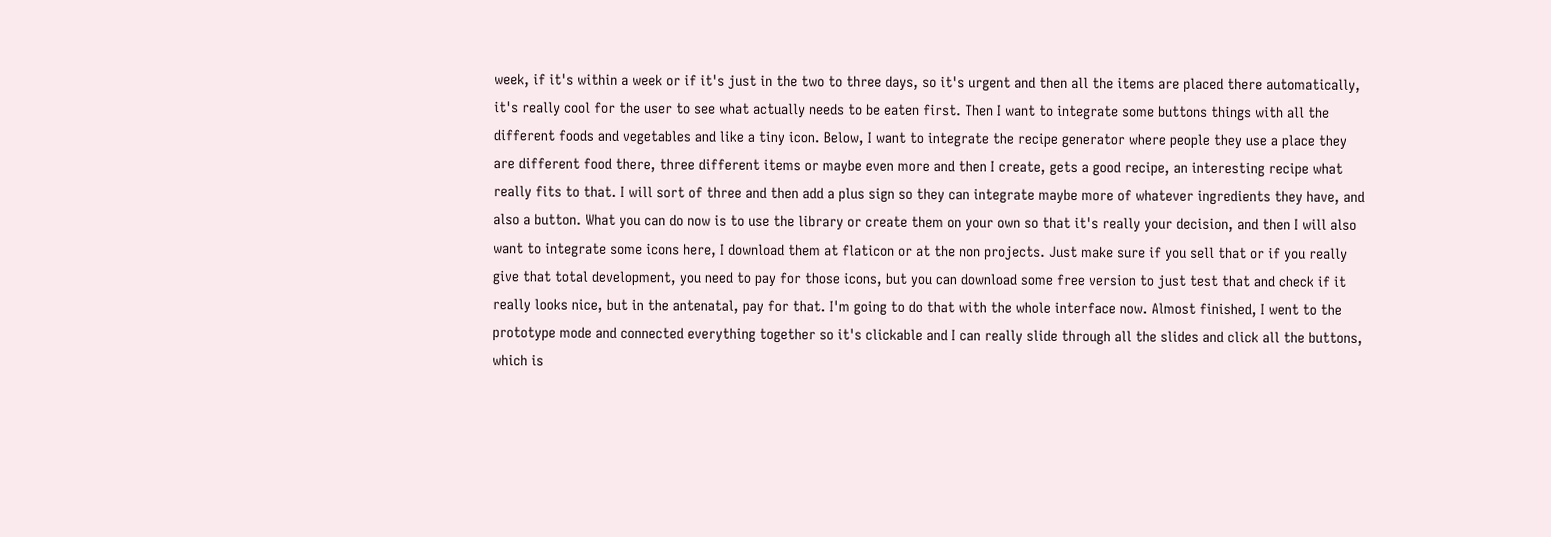week, if it's within a week or if it's just in the two to three days, so it's urgent and then all the items are placed there automatically, it's really cool for the user to see what actually needs to be eaten first. Then I want to integrate some buttons things with all the different foods and vegetables and like a tiny icon. Below, I want to integrate the recipe generator where people they use a place they are different food there, three different items or maybe even more and then I create, gets a good recipe, an interesting recipe what really fits to that. I will sort of three and then add a plus sign so they can integrate maybe more of whatever ingredients they have, and also a button. What you can do now is to use the library or create them on your own so that it's really your decision, and then I will also want to integrate some icons here, I download them at flaticon or at the non projects. Just make sure if you sell that or if you really give that total development, you need to pay for those icons, but you can download some free version to just test that and check if it really looks nice, but in the antenatal, pay for that. I'm going to do that with the whole interface now. Almost finished, I went to the prototype mode and connected everything together so it's clickable and I can really slide through all the slides and click all the buttons, which is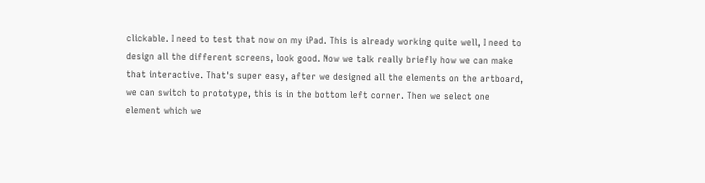clickable. I need to test that now on my iPad. This is already working quite well, I need to design all the different screens, look good. Now we talk really briefly how we can make that interactive. That's super easy, after we designed all the elements on the artboard, we can switch to prototype, this is in the bottom left corner. Then we select one element which we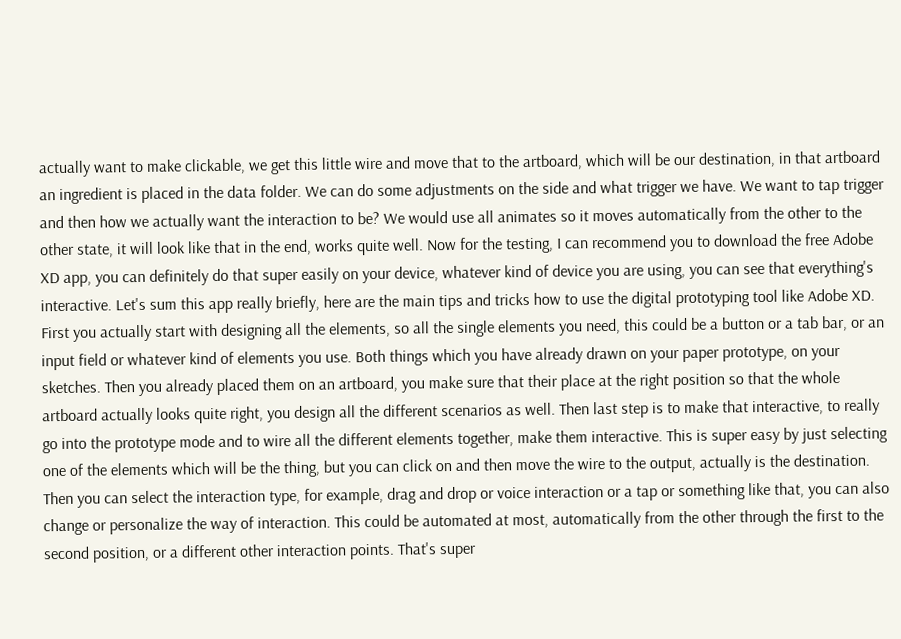actually want to make clickable, we get this little wire and move that to the artboard, which will be our destination, in that artboard an ingredient is placed in the data folder. We can do some adjustments on the side and what trigger we have. We want to tap trigger and then how we actually want the interaction to be? We would use all animates so it moves automatically from the other to the other state, it will look like that in the end, works quite well. Now for the testing, I can recommend you to download the free Adobe XD app, you can definitely do that super easily on your device, whatever kind of device you are using, you can see that everything's interactive. Let's sum this app really briefly, here are the main tips and tricks how to use the digital prototyping tool like Adobe XD. First you actually start with designing all the elements, so all the single elements you need, this could be a button or a tab bar, or an input field or whatever kind of elements you use. Both things which you have already drawn on your paper prototype, on your sketches. Then you already placed them on an artboard, you make sure that their place at the right position so that the whole artboard actually looks quite right, you design all the different scenarios as well. Then last step is to make that interactive, to really go into the prototype mode and to wire all the different elements together, make them interactive. This is super easy by just selecting one of the elements which will be the thing, but you can click on and then move the wire to the output, actually is the destination. Then you can select the interaction type, for example, drag and drop or voice interaction or a tap or something like that, you can also change or personalize the way of interaction. This could be automated at most, automatically from the other through the first to the second position, or a different other interaction points. That's super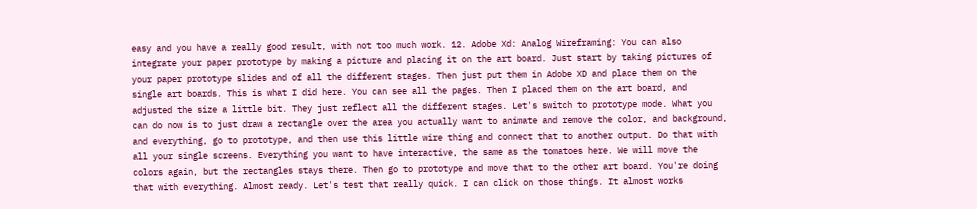easy and you have a really good result, with not too much work. 12. Adobe Xd: Analog Wireframing: You can also integrate your paper prototype by making a picture and placing it on the art board. Just start by taking pictures of your paper prototype slides and of all the different stages. Then just put them in Adobe XD and place them on the single art boards. This is what I did here. You can see all the pages. Then I placed them on the art board, and adjusted the size a little bit. They just reflect all the different stages. Let's switch to prototype mode. What you can do now is to just draw a rectangle over the area you actually want to animate and remove the color, and background, and everything, go to prototype, and then use this little wire thing and connect that to another output. Do that with all your single screens. Everything you want to have interactive, the same as the tomatoes here. We will move the colors again, but the rectangles stays there. Then go to prototype and move that to the other art board. You're doing that with everything. Almost ready. Let's test that really quick. I can click on those things. It almost works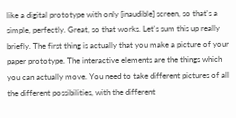like a digital prototype with only [inaudible] screen, so that's a simple, perfectly. Great, so that works. Let's sum this up really briefly. The first thing is actually that you make a picture of your paper prototype. The interactive elements are the things which you can actually move. You need to take different pictures of all the different possibilities, with the different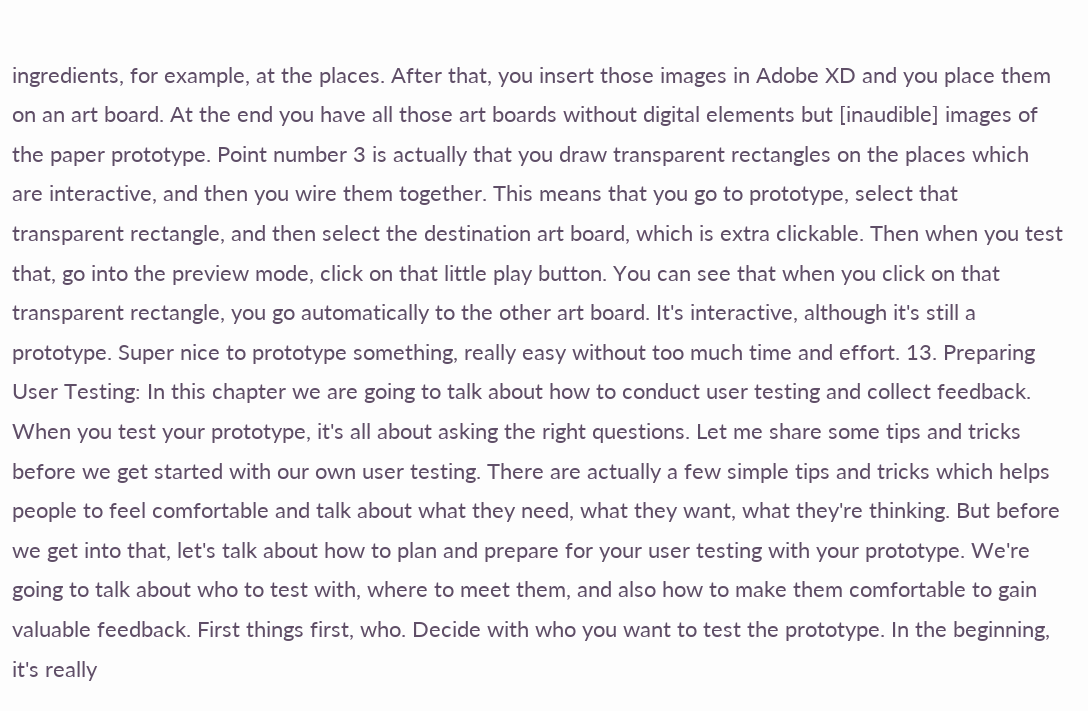ingredients, for example, at the places. After that, you insert those images in Adobe XD and you place them on an art board. At the end you have all those art boards without digital elements but [inaudible] images of the paper prototype. Point number 3 is actually that you draw transparent rectangles on the places which are interactive, and then you wire them together. This means that you go to prototype, select that transparent rectangle, and then select the destination art board, which is extra clickable. Then when you test that, go into the preview mode, click on that little play button. You can see that when you click on that transparent rectangle, you go automatically to the other art board. It's interactive, although it's still a prototype. Super nice to prototype something, really easy without too much time and effort. 13. Preparing User Testing: In this chapter we are going to talk about how to conduct user testing and collect feedback. When you test your prototype, it's all about asking the right questions. Let me share some tips and tricks before we get started with our own user testing. There are actually a few simple tips and tricks which helps people to feel comfortable and talk about what they need, what they want, what they're thinking. But before we get into that, let's talk about how to plan and prepare for your user testing with your prototype. We're going to talk about who to test with, where to meet them, and also how to make them comfortable to gain valuable feedback. First things first, who. Decide with who you want to test the prototype. In the beginning, it's really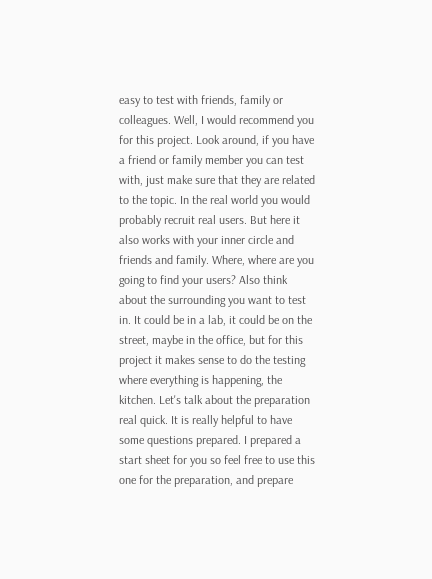easy to test with friends, family or colleagues. Well, I would recommend you for this project. Look around, if you have a friend or family member you can test with, just make sure that they are related to the topic. In the real world you would probably recruit real users. But here it also works with your inner circle and friends and family. Where, where are you going to find your users? Also think about the surrounding you want to test in. It could be in a lab, it could be on the street, maybe in the office, but for this project it makes sense to do the testing where everything is happening, the kitchen. Let's talk about the preparation real quick. It is really helpful to have some questions prepared. I prepared a start sheet for you so feel free to use this one for the preparation, and prepare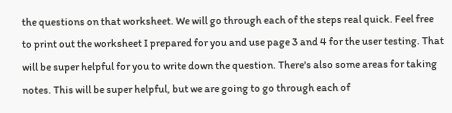the questions on that worksheet. We will go through each of the steps real quick. Feel free to print out the worksheet I prepared for you and use page 3 and 4 for the user testing. That will be super helpful for you to write down the question. There's also some areas for taking notes. This will be super helpful, but we are going to go through each of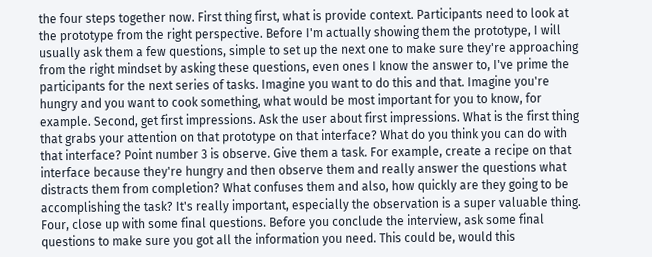the four steps together now. First thing first, what is provide context. Participants need to look at the prototype from the right perspective. Before I'm actually showing them the prototype, I will usually ask them a few questions, simple to set up the next one to make sure they're approaching from the right mindset by asking these questions, even ones I know the answer to, I've prime the participants for the next series of tasks. Imagine you want to do this and that. Imagine you're hungry and you want to cook something, what would be most important for you to know, for example. Second, get first impressions. Ask the user about first impressions. What is the first thing that grabs your attention on that prototype on that interface? What do you think you can do with that interface? Point number 3 is observe. Give them a task. For example, create a recipe on that interface because they're hungry and then observe them and really answer the questions what distracts them from completion? What confuses them and also, how quickly are they going to be accomplishing the task? It's really important, especially the observation is a super valuable thing. Four, close up with some final questions. Before you conclude the interview, ask some final questions to make sure you got all the information you need. This could be, would this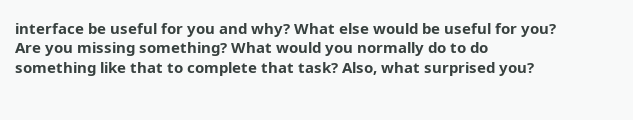interface be useful for you and why? What else would be useful for you? Are you missing something? What would you normally do to do something like that to complete that task? Also, what surprised you?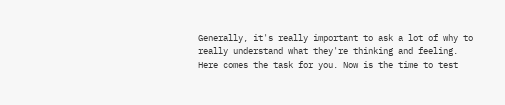Generally, it's really important to ask a lot of why to really understand what they're thinking and feeling. Here comes the task for you. Now is the time to test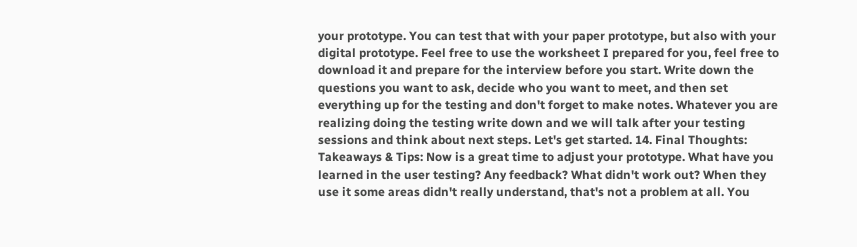your prototype. You can test that with your paper prototype, but also with your digital prototype. Feel free to use the worksheet I prepared for you, feel free to download it and prepare for the interview before you start. Write down the questions you want to ask, decide who you want to meet, and then set everything up for the testing and don't forget to make notes. Whatever you are realizing doing the testing write down and we will talk after your testing sessions and think about next steps. Let's get started. 14. Final Thoughts: Takeaways & Tips: Now is a great time to adjust your prototype. What have you learned in the user testing? Any feedback? What didn't work out? When they use it some areas didn't really understand, that's not a problem at all. You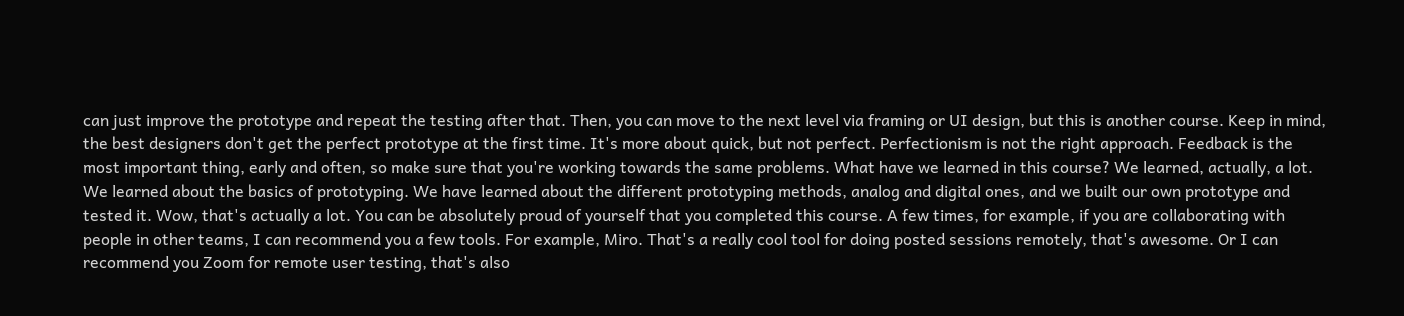can just improve the prototype and repeat the testing after that. Then, you can move to the next level via framing or UI design, but this is another course. Keep in mind, the best designers don't get the perfect prototype at the first time. It's more about quick, but not perfect. Perfectionism is not the right approach. Feedback is the most important thing, early and often, so make sure that you're working towards the same problems. What have we learned in this course? We learned, actually, a lot. We learned about the basics of prototyping. We have learned about the different prototyping methods, analog and digital ones, and we built our own prototype and tested it. Wow, that's actually a lot. You can be absolutely proud of yourself that you completed this course. A few times, for example, if you are collaborating with people in other teams, I can recommend you a few tools. For example, Miro. That's a really cool tool for doing posted sessions remotely, that's awesome. Or I can recommend you Zoom for remote user testing, that's also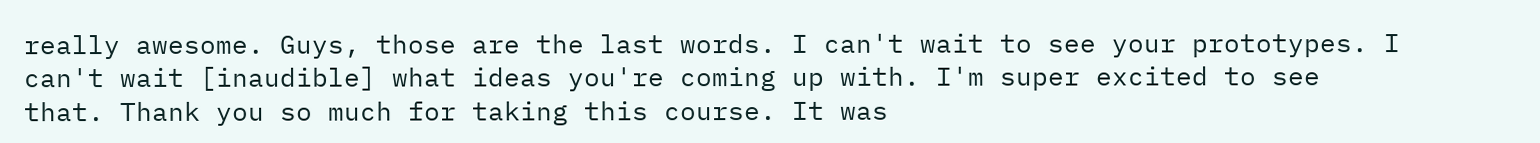really awesome. Guys, those are the last words. I can't wait to see your prototypes. I can't wait [inaudible] what ideas you're coming up with. I'm super excited to see that. Thank you so much for taking this course. It was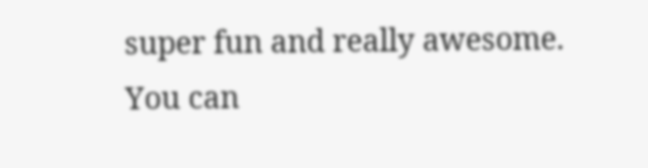super fun and really awesome. You can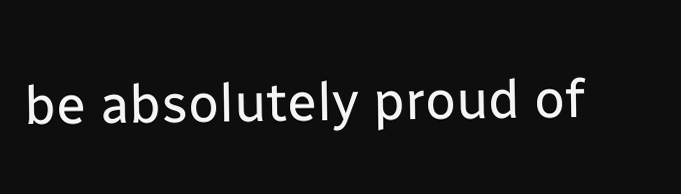be absolutely proud of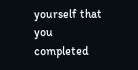yourself that you completed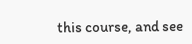this course, and see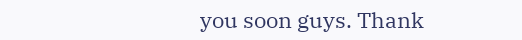you soon guys. Thank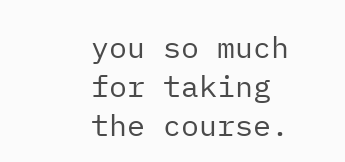you so much for taking the course.